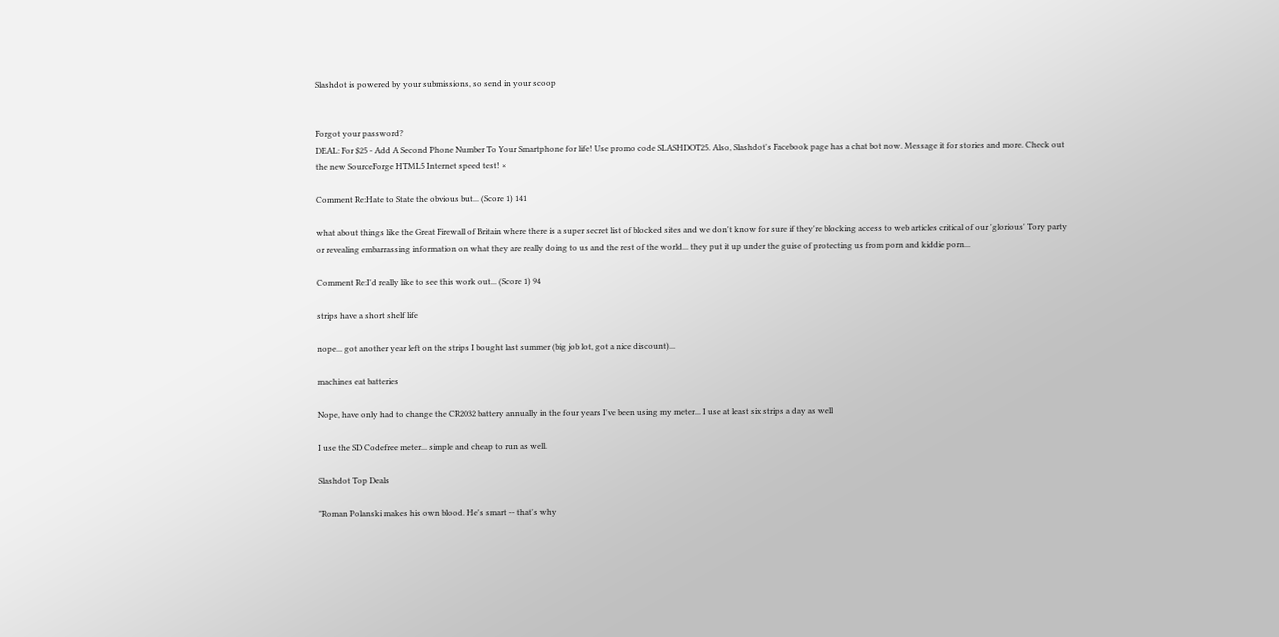Slashdot is powered by your submissions, so send in your scoop


Forgot your password?
DEAL: For $25 - Add A Second Phone Number To Your Smartphone for life! Use promo code SLASHDOT25. Also, Slashdot's Facebook page has a chat bot now. Message it for stories and more. Check out the new SourceForge HTML5 Internet speed test! ×

Comment Re:Hate to State the obvious but... (Score 1) 141

what about things like the Great Firewall of Britain where there is a super secret list of blocked sites and we don't know for sure if they're blocking access to web articles critical of our 'glorious' Tory party or revealing embarrassing information on what they are really doing to us and the rest of the world... they put it up under the guise of protecting us from porn and kiddie porn...

Comment Re:I'd really like to see this work out... (Score 1) 94

strips have a short shelf life

nope... got another year left on the strips I bought last summer (big job lot, got a nice discount)...

machines eat batteries

Nope, have only had to change the CR2032 battery annually in the four years I've been using my meter... I use at least six strips a day as well

I use the SD Codefree meter... simple and cheap to run as well.

Slashdot Top Deals

"Roman Polanski makes his own blood. He's smart -- that's why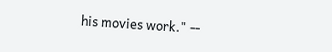his movies work." --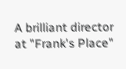A brilliant director at "Frank's Place"